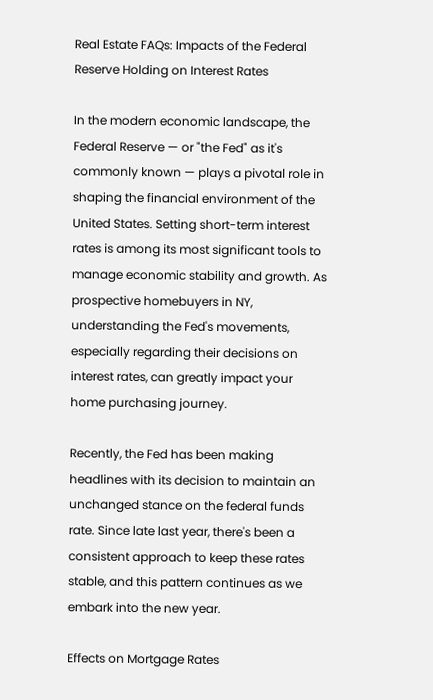Real Estate FAQs: Impacts of the Federal Reserve Holding on Interest Rates

In the modern economic landscape, the Federal Reserve — or "the Fed" as it's commonly known — plays a pivotal role in shaping the financial environment of the United States. Setting short-term interest rates is among its most significant tools to manage economic stability and growth. As prospective homebuyers in NY, understanding the Fed's movements, especially regarding their decisions on interest rates, can greatly impact your home purchasing journey.

Recently, the Fed has been making headlines with its decision to maintain an unchanged stance on the federal funds rate. Since late last year, there's been a consistent approach to keep these rates stable, and this pattern continues as we embark into the new year.

Effects on Mortgage Rates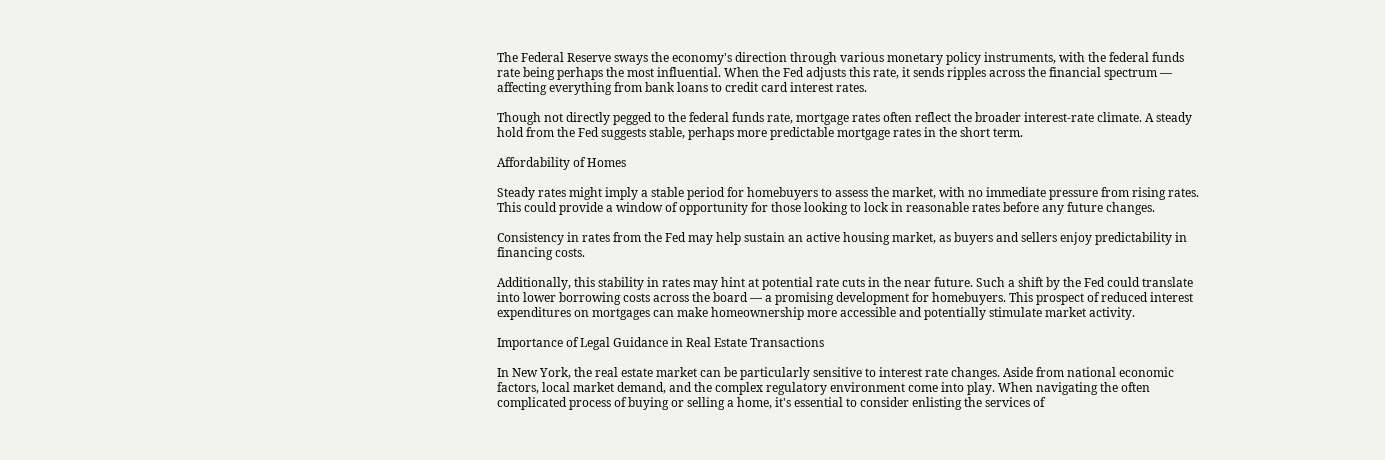The Federal Reserve sways the economy's direction through various monetary policy instruments, with the federal funds rate being perhaps the most influential. When the Fed adjusts this rate, it sends ripples across the financial spectrum — affecting everything from bank loans to credit card interest rates.

Though not directly pegged to the federal funds rate, mortgage rates often reflect the broader interest-rate climate. A steady hold from the Fed suggests stable, perhaps more predictable mortgage rates in the short term.

Affordability of Homes

Steady rates might imply a stable period for homebuyers to assess the market, with no immediate pressure from rising rates. This could provide a window of opportunity for those looking to lock in reasonable rates before any future changes.

Consistency in rates from the Fed may help sustain an active housing market, as buyers and sellers enjoy predictability in financing costs.

Additionally, this stability in rates may hint at potential rate cuts in the near future. Such a shift by the Fed could translate into lower borrowing costs across the board — a promising development for homebuyers. This prospect of reduced interest expenditures on mortgages can make homeownership more accessible and potentially stimulate market activity.

Importance of Legal Guidance in Real Estate Transactions

In New York, the real estate market can be particularly sensitive to interest rate changes. Aside from national economic factors, local market demand, and the complex regulatory environment come into play. When navigating the often complicated process of buying or selling a home, it's essential to consider enlisting the services of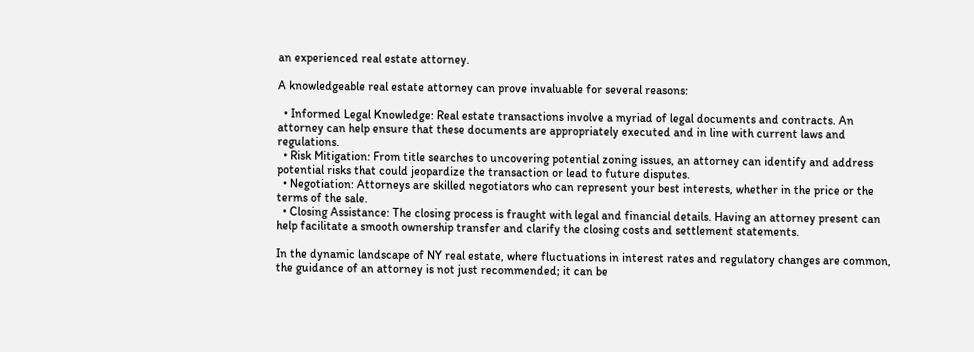an experienced real estate attorney.

A knowledgeable real estate attorney can prove invaluable for several reasons:

  • Informed Legal Knowledge: Real estate transactions involve a myriad of legal documents and contracts. An attorney can help ensure that these documents are appropriately executed and in line with current laws and regulations.
  • Risk Mitigation: From title searches to uncovering potential zoning issues, an attorney can identify and address potential risks that could jeopardize the transaction or lead to future disputes.
  • Negotiation: Attorneys are skilled negotiators who can represent your best interests, whether in the price or the terms of the sale.
  • Closing Assistance: The closing process is fraught with legal and financial details. Having an attorney present can help facilitate a smooth ownership transfer and clarify the closing costs and settlement statements.

In the dynamic landscape of NY real estate, where fluctuations in interest rates and regulatory changes are common, the guidance of an attorney is not just recommended; it can be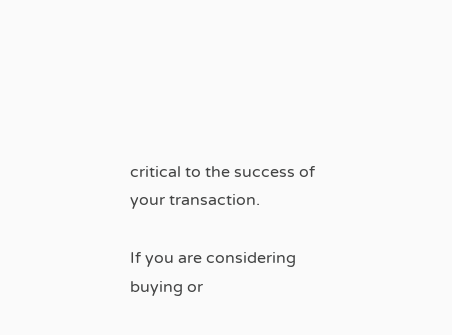critical to the success of your transaction.

If you are considering buying or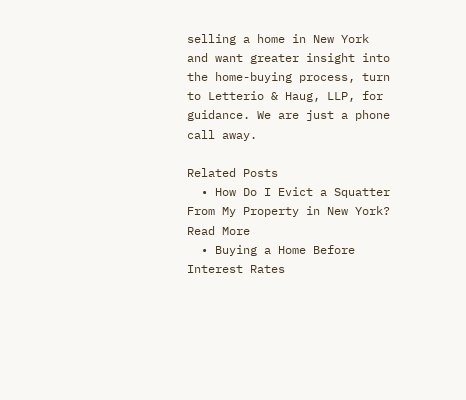selling a home in New York and want greater insight into the home-buying process, turn to Letterio & Haug, LLP, for guidance. We are just a phone call away.

Related Posts
  • How Do I Evict a Squatter From My Property in New York? Read More
  • Buying a Home Before Interest Rates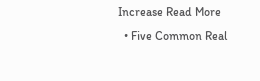Increase Read More
  • Five Common Real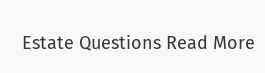Estate Questions Read More